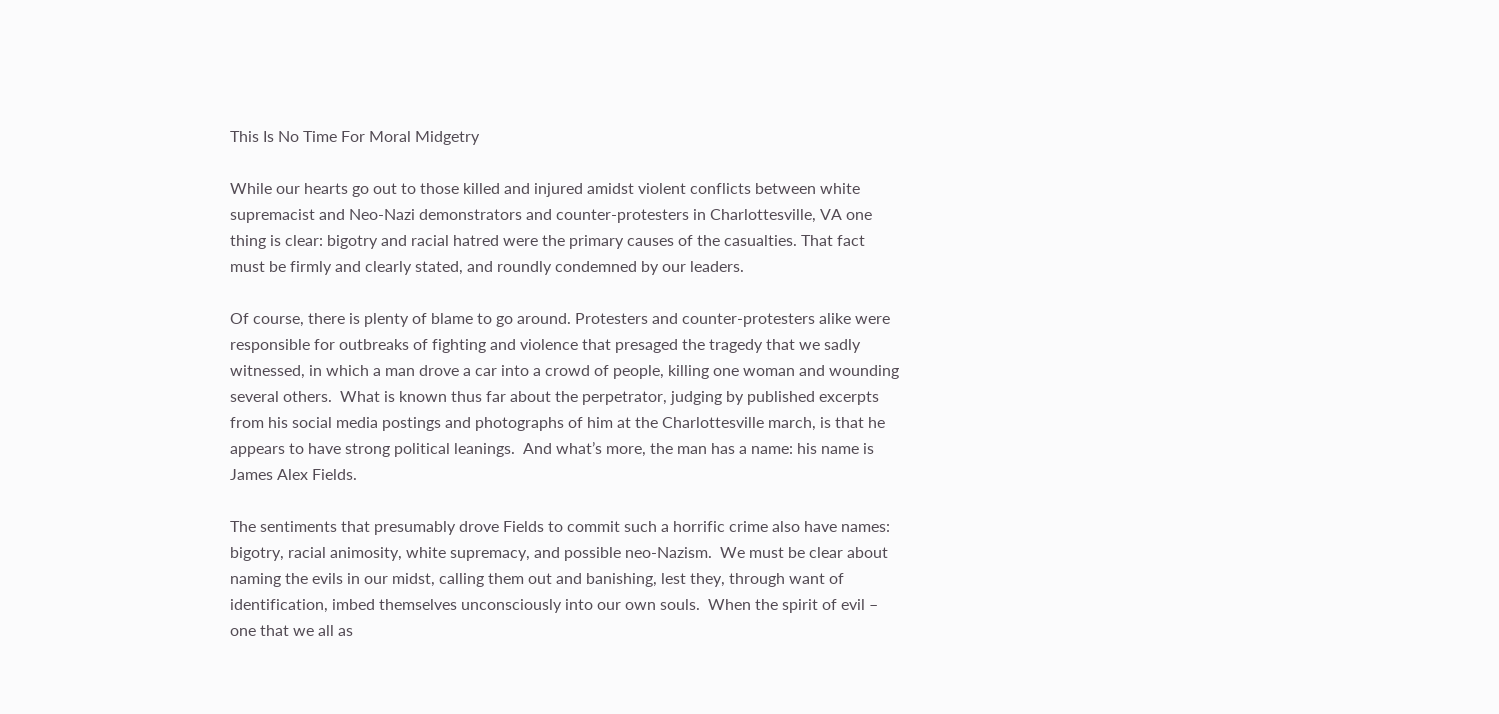This Is No Time For Moral Midgetry

While our hearts go out to those killed and injured amidst violent conflicts between white supremacist and Neo-Nazi demonstrators and counter-protesters in Charlottesville, VA one thing is clear: bigotry and racial hatred were the primary causes of the casualties. That fact must be firmly and clearly stated, and roundly condemned by our leaders.

Of course, there is plenty of blame to go around. Protesters and counter-protesters alike were responsible for outbreaks of fighting and violence that presaged the tragedy that we sadly witnessed, in which a man drove a car into a crowd of people, killing one woman and wounding several others.  What is known thus far about the perpetrator, judging by published excerpts from his social media postings and photographs of him at the Charlottesville march, is that he appears to have strong political leanings.  And what’s more, the man has a name: his name is James Alex Fields.

The sentiments that presumably drove Fields to commit such a horrific crime also have names: bigotry, racial animosity, white supremacy, and possible neo-Nazism.  We must be clear about naming the evils in our midst, calling them out and banishing, lest they, through want of identification, imbed themselves unconsciously into our own souls.  When the spirit of evil – one that we all as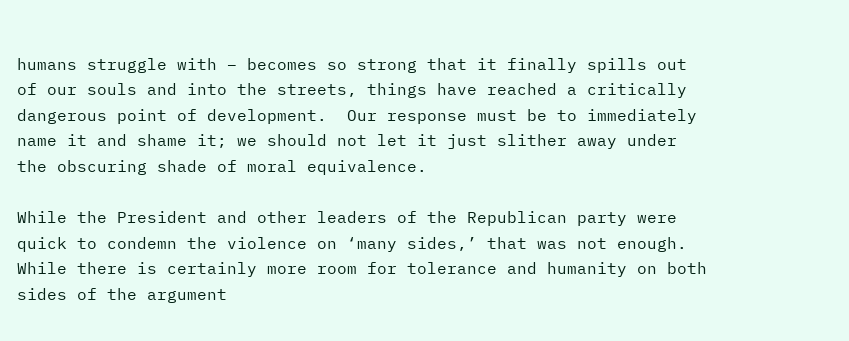humans struggle with – becomes so strong that it finally spills out of our souls and into the streets, things have reached a critically dangerous point of development.  Our response must be to immediately name it and shame it; we should not let it just slither away under the obscuring shade of moral equivalence.

While the President and other leaders of the Republican party were quick to condemn the violence on ‘many sides,’ that was not enough. While there is certainly more room for tolerance and humanity on both sides of the argument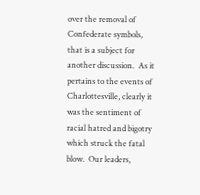over the removal of Confederate symbols, that is a subject for another discussion.  As it pertains to the events of Charlottesville, clearly it was the sentiment of racial hatred and bigotry which struck the fatal blow.  Our leaders,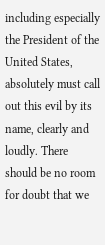including especially the President of the United States, absolutely must call out this evil by its name, clearly and loudly. There should be no room for doubt that we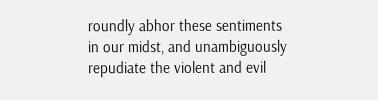roundly abhor these sentiments in our midst, and unambiguously repudiate the violent and evil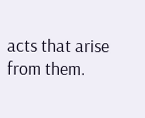acts that arise from them.